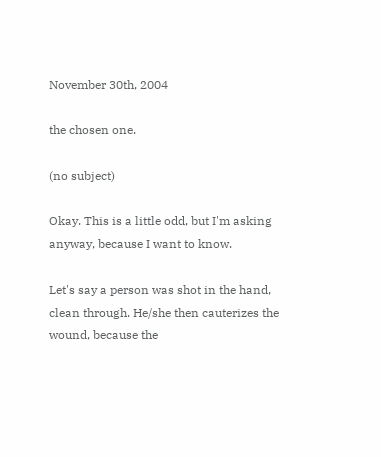November 30th, 2004

the chosen one.

(no subject)

Okay. This is a little odd, but I'm asking anyway, because I want to know.

Let's say a person was shot in the hand, clean through. He/she then cauterizes the wound, because the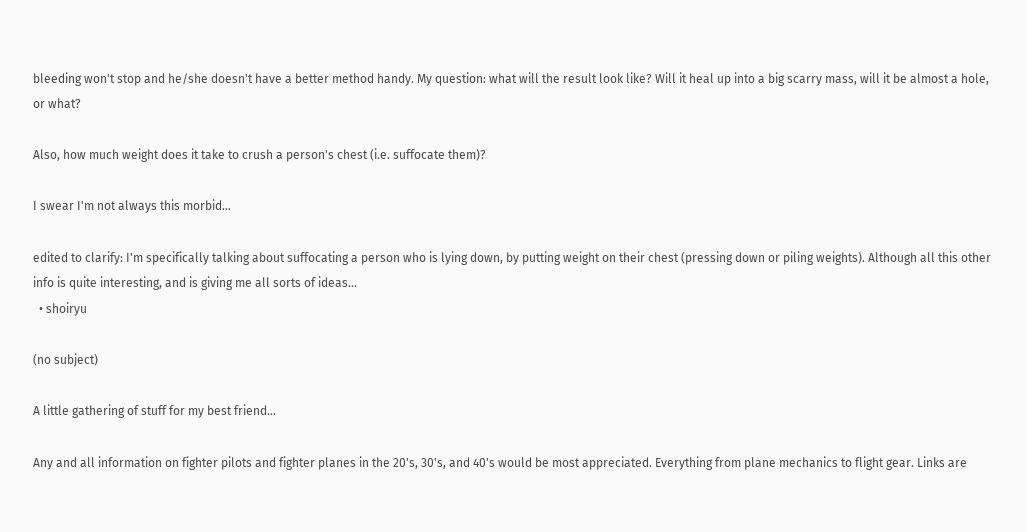bleeding won't stop and he/she doesn't have a better method handy. My question: what will the result look like? Will it heal up into a big scarry mass, will it be almost a hole, or what?

Also, how much weight does it take to crush a person's chest (i.e. suffocate them)?

I swear I'm not always this morbid...

edited to clarify: I'm specifically talking about suffocating a person who is lying down, by putting weight on their chest (pressing down or piling weights). Although all this other info is quite interesting, and is giving me all sorts of ideas...
  • shoiryu

(no subject)

A little gathering of stuff for my best friend...

Any and all information on fighter pilots and fighter planes in the 20's, 30's, and 40's would be most appreciated. Everything from plane mechanics to flight gear. Links are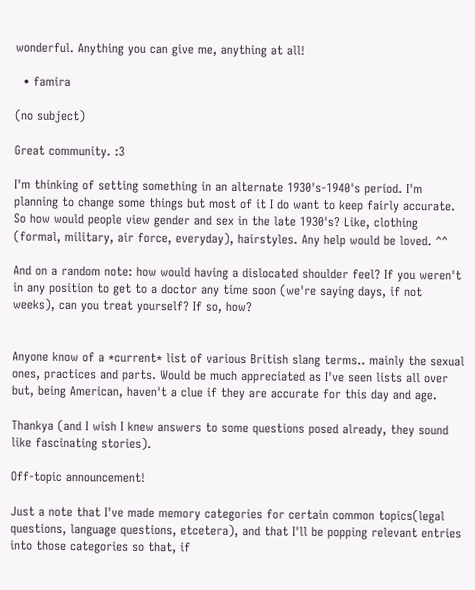wonderful. Anything you can give me, anything at all!

  • famira

(no subject)

Great community. :3

I'm thinking of setting something in an alternate 1930's-1940's period. I'm planning to change some things but most of it I do want to keep fairly accurate. So how would people view gender and sex in the late 1930's? Like, clothing (formal, military, air force, everyday), hairstyles. Any help would be loved. ^^

And on a random note: how would having a dislocated shoulder feel? If you weren't in any position to get to a doctor any time soon (we're saying days, if not weeks), can you treat yourself? If so, how?


Anyone know of a *current* list of various British slang terms.. mainly the sexual ones, practices and parts. Would be much appreciated as I've seen lists all over but, being American, haven't a clue if they are accurate for this day and age.

Thankya (and I wish I knew answers to some questions posed already, they sound like fascinating stories).

Off-topic announcement!

Just a note that I've made memory categories for certain common topics(legal questions, language questions, etcetera), and that I'll be popping relevant entries into those categories so that, if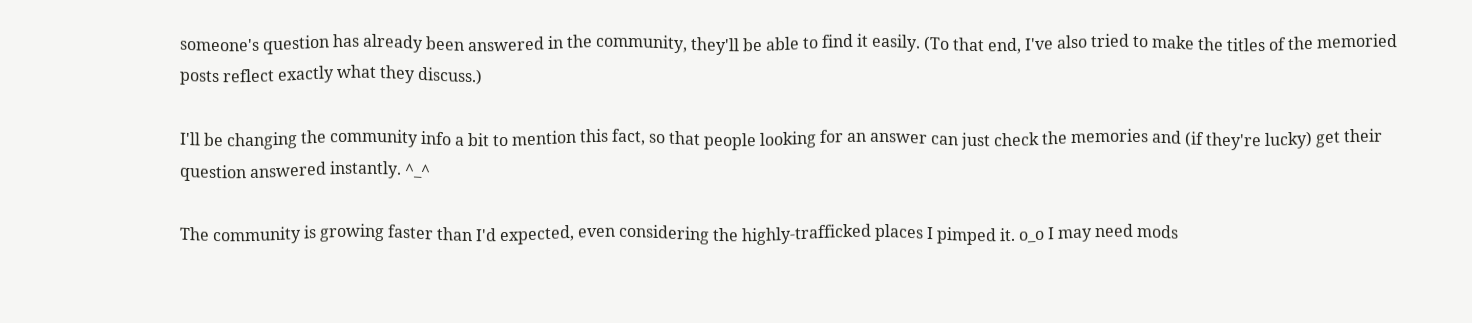someone's question has already been answered in the community, they'll be able to find it easily. (To that end, I've also tried to make the titles of the memoried posts reflect exactly what they discuss.)

I'll be changing the community info a bit to mention this fact, so that people looking for an answer can just check the memories and (if they're lucky) get their question answered instantly. ^_^

The community is growing faster than I'd expected, even considering the highly-trafficked places I pimped it. o_o I may need mods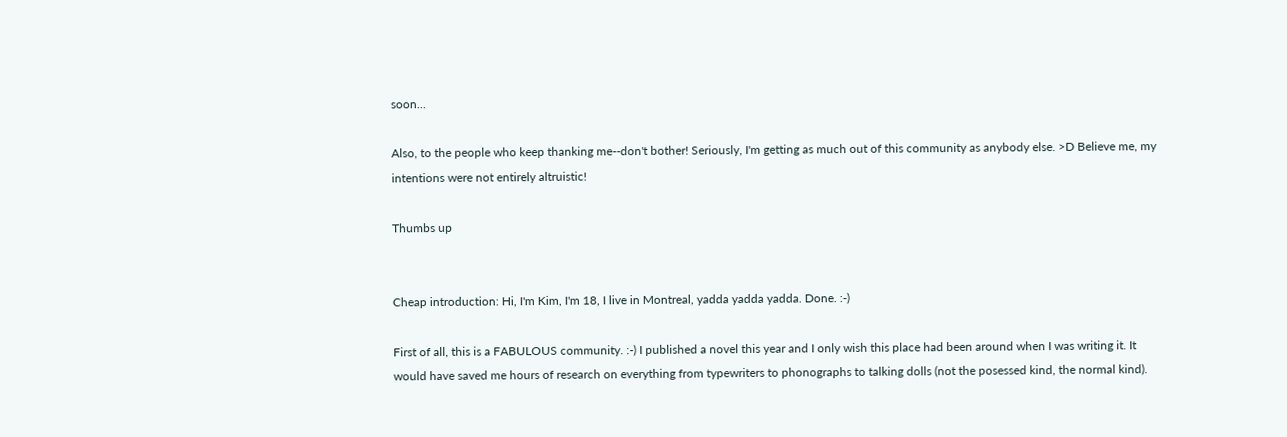soon...

Also, to the people who keep thanking me--don't bother! Seriously, I'm getting as much out of this community as anybody else. >D Believe me, my intentions were not entirely altruistic!

Thumbs up


Cheap introduction: Hi, I'm Kim, I'm 18, I live in Montreal, yadda yadda yadda. Done. :-)

First of all, this is a FABULOUS community. :-) I published a novel this year and I only wish this place had been around when I was writing it. It would have saved me hours of research on everything from typewriters to phonographs to talking dolls (not the posessed kind, the normal kind).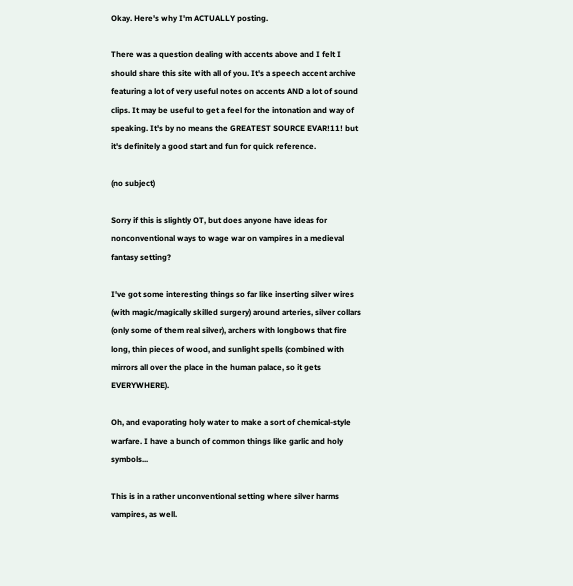Okay. Here's why I'm ACTUALLY posting.

There was a question dealing with accents above and I felt I should share this site with all of you. It's a speech accent archive featuring a lot of very useful notes on accents AND a lot of sound clips. It may be useful to get a feel for the intonation and way of speaking. It's by no means the GREATEST SOURCE EVAR!11! but it's definitely a good start and fun for quick reference.

(no subject)

Sorry if this is slightly OT, but does anyone have ideas for nonconventional ways to wage war on vampires in a medieval fantasy setting?

I've got some interesting things so far like inserting silver wires (with magic/magically skilled surgery) around arteries, silver collars (only some of them real silver), archers with longbows that fire long, thin pieces of wood, and sunlight spells (combined with mirrors all over the place in the human palace, so it gets EVERYWHERE).

Oh, and evaporating holy water to make a sort of chemical-style warfare. I have a bunch of common things like garlic and holy symbols...

This is in a rather unconventional setting where silver harms vampires, as well.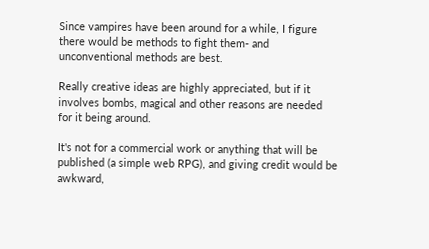Since vampires have been around for a while, I figure there would be methods to fight them- and unconventional methods are best.

Really creative ideas are highly appreciated, but if it involves bombs, magical and other reasons are needed for it being around.

It's not for a commercial work or anything that will be published (a simple web RPG), and giving credit would be awkward,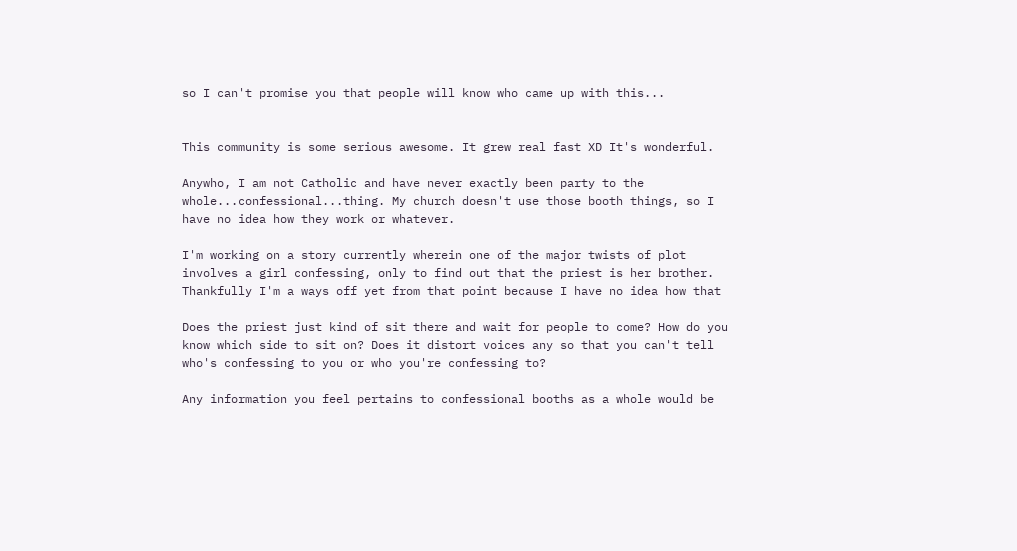so I can't promise you that people will know who came up with this...


This community is some serious awesome. It grew real fast XD It's wonderful.

Anywho, I am not Catholic and have never exactly been party to the whole...confessional...thing. My church doesn't use those booth things, so I have no idea how they work or whatever.

I'm working on a story currently wherein one of the major twists of plot involves a girl confessing, only to find out that the priest is her brother. Thankfully I'm a ways off yet from that point because I have no idea how that

Does the priest just kind of sit there and wait for people to come? How do you know which side to sit on? Does it distort voices any so that you can't tell who's confessing to you or who you're confessing to?

Any information you feel pertains to confessional booths as a whole would be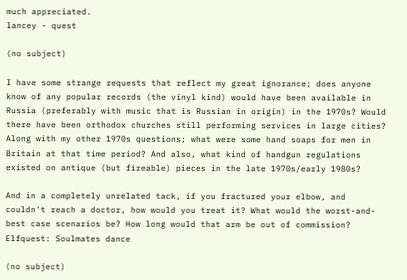much appreciated.
lancey - quest

(no subject)

I have some strange requests that reflect my great ignorance; does anyone know of any popular records (the vinyl kind) would have been available in Russia (preferably with music that is Russian in origin) in the 1970s? Would there have been orthodox churches still performing services in large cities? Along with my other 1970s questions; what were some hand soaps for men in Britain at that time period? And also, what kind of handgun regulations existed on antique (but fireable) pieces in the late 1970s/early 1980s?

And in a completely unrelated tack, if you fractured your elbow, and couldn't reach a doctor, how would you treat it? What would the worst-and-best case scenarios be? How long would that arm be out of commission?
Elfquest: Soulmates dance

(no subject)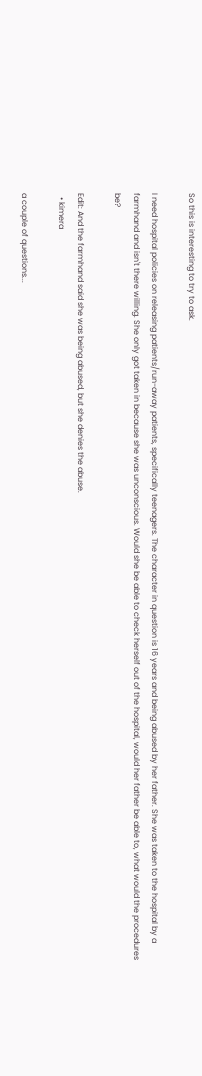So this is interesting to try to ask.

I need hospital policies on releasing patients/run-away patients, specifically teenagers. The character in question is 16 years and being abused by her father. She was taken to the hospital by a farmhand and isn't there willing. She only got taken in because she was unconscious. Would she be able to check herself out of the hospital, would her father be able to, what would the procedures be?

Edit: And the farmhand said she was being abused, but she denies the abuse.
  • kimera

a couple of questions...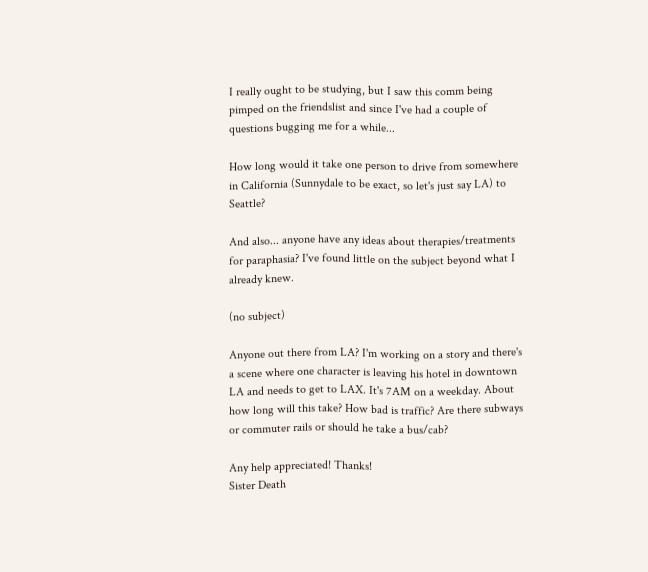I really ought to be studying, but I saw this comm being pimped on the friendslist and since I've had a couple of questions bugging me for a while...

How long would it take one person to drive from somewhere in California (Sunnydale to be exact, so let's just say LA) to Seattle?

And also... anyone have any ideas about therapies/treatments for paraphasia? I've found little on the subject beyond what I already knew.

(no subject)

Anyone out there from LA? I'm working on a story and there's a scene where one character is leaving his hotel in downtown LA and needs to get to LAX. It's 7AM on a weekday. About how long will this take? How bad is traffic? Are there subways or commuter rails or should he take a bus/cab?

Any help appreciated! Thanks!
Sister Death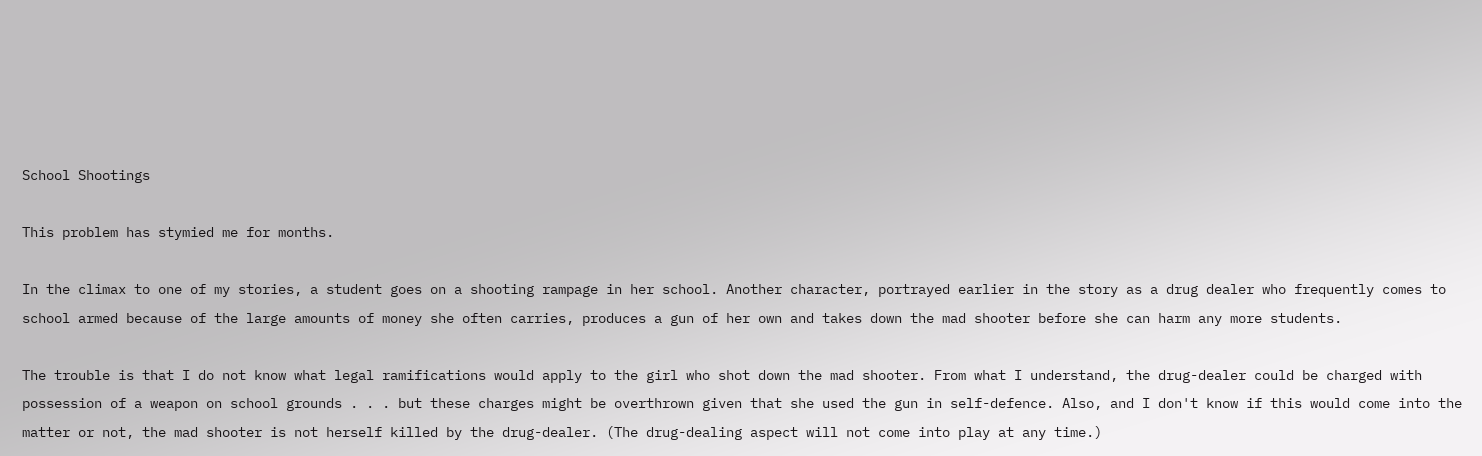School Shootings

This problem has stymied me for months.

In the climax to one of my stories, a student goes on a shooting rampage in her school. Another character, portrayed earlier in the story as a drug dealer who frequently comes to school armed because of the large amounts of money she often carries, produces a gun of her own and takes down the mad shooter before she can harm any more students.

The trouble is that I do not know what legal ramifications would apply to the girl who shot down the mad shooter. From what I understand, the drug-dealer could be charged with possession of a weapon on school grounds . . . but these charges might be overthrown given that she used the gun in self-defence. Also, and I don't know if this would come into the matter or not, the mad shooter is not herself killed by the drug-dealer. (The drug-dealing aspect will not come into play at any time.)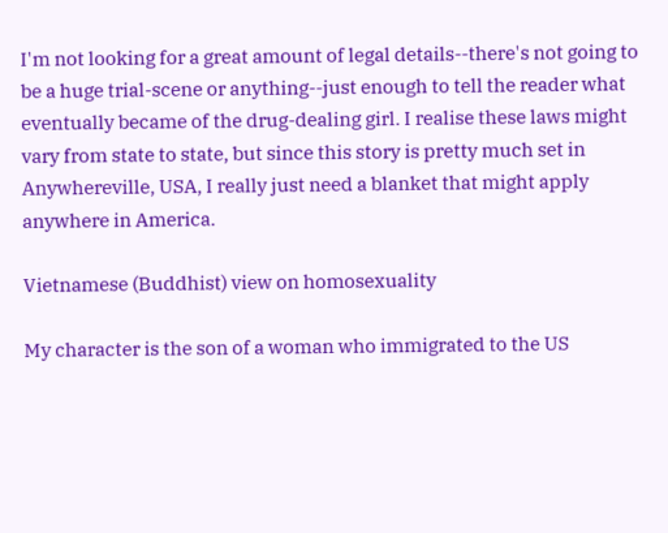I'm not looking for a great amount of legal details--there's not going to be a huge trial-scene or anything--just enough to tell the reader what eventually became of the drug-dealing girl. I realise these laws might vary from state to state, but since this story is pretty much set in Anywhereville, USA, I really just need a blanket that might apply anywhere in America.

Vietnamese (Buddhist) view on homosexuality

My character is the son of a woman who immigrated to the US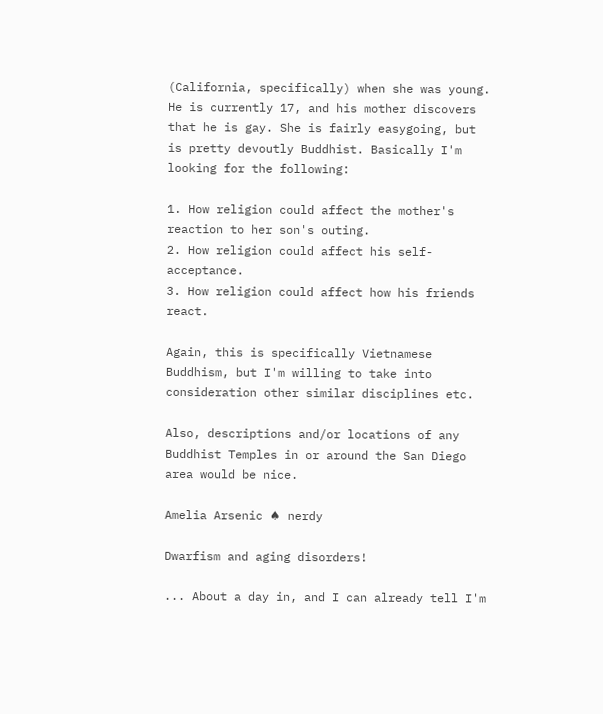(California, specifically) when she was young. He is currently 17, and his mother discovers that he is gay. She is fairly easygoing, but is pretty devoutly Buddhist. Basically I'm looking for the following:

1. How religion could affect the mother's reaction to her son's outing.
2. How religion could affect his self-acceptance.
3. How religion could affect how his friends react.

Again, this is specifically Vietnamese Buddhism, but I'm willing to take into consideration other similar disciplines etc.

Also, descriptions and/or locations of any Buddhist Temples in or around the San Diego area would be nice.

Amelia Arsenic ♠ nerdy

Dwarfism and aging disorders!

... About a day in, and I can already tell I'm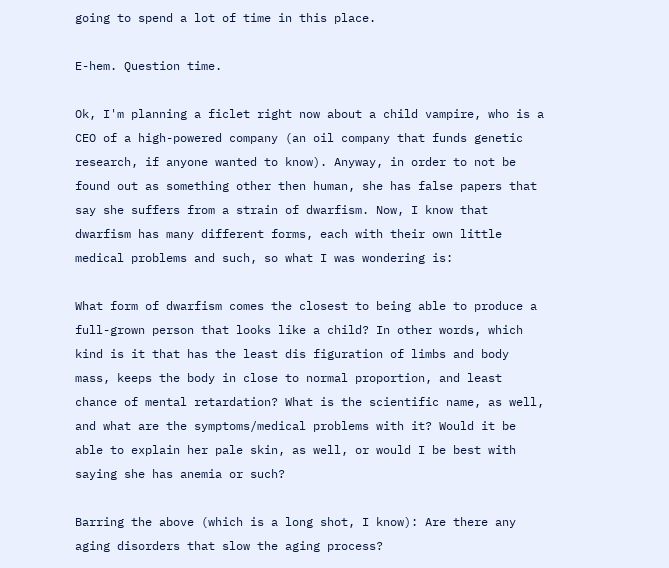going to spend a lot of time in this place.

E-hem. Question time.

Ok, I'm planning a ficlet right now about a child vampire, who is a CEO of a high-powered company (an oil company that funds genetic research, if anyone wanted to know). Anyway, in order to not be found out as something other then human, she has false papers that say she suffers from a strain of dwarfism. Now, I know that dwarfism has many different forms, each with their own little medical problems and such, so what I was wondering is:

What form of dwarfism comes the closest to being able to produce a full-grown person that looks like a child? In other words, which kind is it that has the least dis figuration of limbs and body mass, keeps the body in close to normal proportion, and least chance of mental retardation? What is the scientific name, as well, and what are the symptoms/medical problems with it? Would it be able to explain her pale skin, as well, or would I be best with saying she has anemia or such?

Barring the above (which is a long shot, I know): Are there any aging disorders that slow the aging process?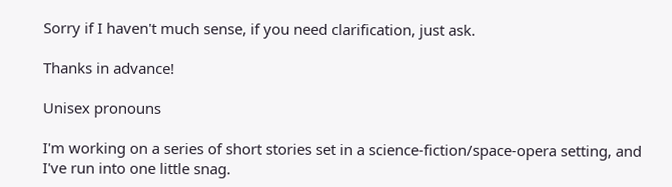Sorry if I haven't much sense, if you need clarification, just ask.

Thanks in advance!

Unisex pronouns

I'm working on a series of short stories set in a science-fiction/space-opera setting, and I've run into one little snag.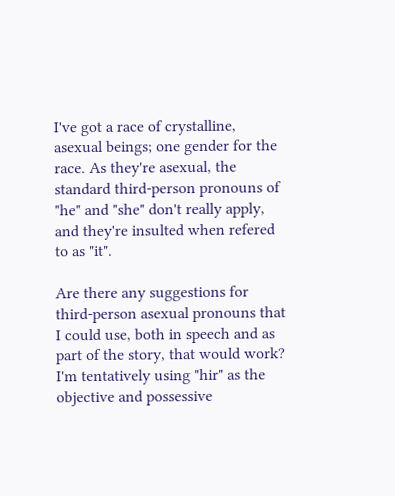I've got a race of crystalline, asexual beings; one gender for the race. As they're asexual, the standard third-person pronouns of "he" and "she" don't really apply, and they're insulted when refered to as "it".

Are there any suggestions for third-person asexual pronouns that I could use, both in speech and as part of the story, that would work? I'm tentatively using "hir" as the objective and possessive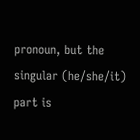pronoun, but the singular (he/she/it) part is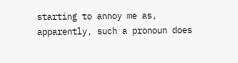starting to annoy me as, apparently, such a pronoun does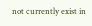not currently exist in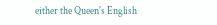either the Queen's English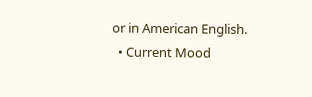or in American English.
  • Current Mood